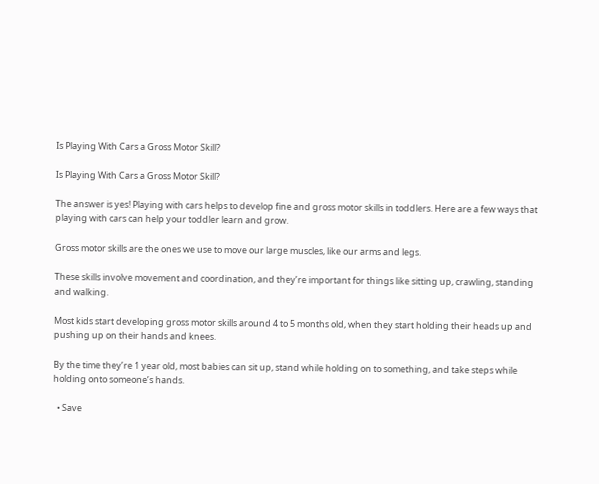Is Playing With Cars a Gross Motor Skill?

Is Playing With Cars a Gross Motor Skill?

The answer is yes! Playing with cars helps to develop fine and gross motor skills in toddlers. Here are a few ways that playing with cars can help your toddler learn and grow.

Gross motor skills are the ones we use to move our large muscles, like our arms and legs.

These skills involve movement and coordination, and they’re important for things like sitting up, crawling, standing and walking.

Most kids start developing gross motor skills around 4 to 5 months old, when they start holding their heads up and pushing up on their hands and knees.

By the time they’re 1 year old, most babies can sit up, stand while holding on to something, and take steps while holding onto someone’s hands.

  • Save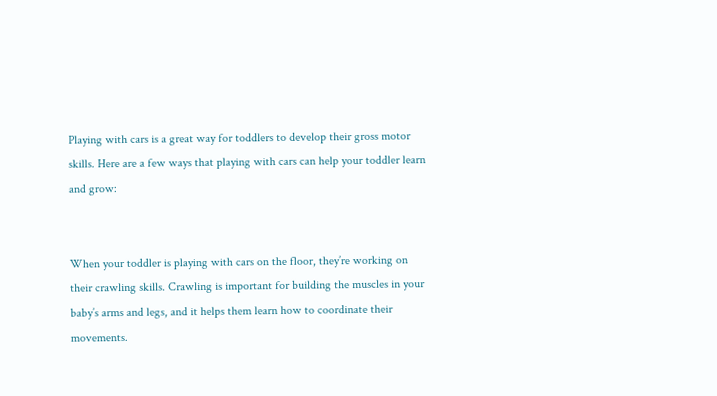Playing with cars is a great way for toddlers to develop their gross motor skills. Here are a few ways that playing with cars can help your toddler learn and grow:


When your toddler is playing with cars on the floor, they’re working on their crawling skills. Crawling is important for building the muscles in your baby’s arms and legs, and it helps them learn how to coordinate their movements.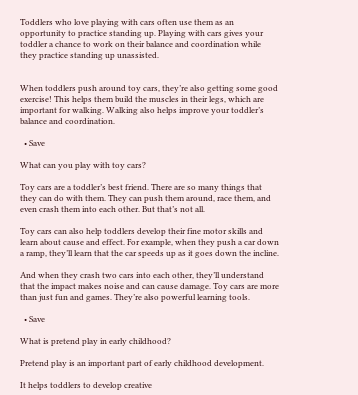Toddlers who love playing with cars often use them as an opportunity to practice standing up. Playing with cars gives your toddler a chance to work on their balance and coordination while they practice standing up unassisted.


When toddlers push around toy cars, they’re also getting some good exercise! This helps them build the muscles in their legs, which are important for walking. Walking also helps improve your toddler’s balance and coordination.

  • Save

What can you play with toy cars?

Toy cars are a toddler’s best friend. There are so many things that they can do with them. They can push them around, race them, and even crash them into each other. But that’s not all.

Toy cars can also help toddlers develop their fine motor skills and learn about cause and effect. For example, when they push a car down a ramp, they’ll learn that the car speeds up as it goes down the incline.

And when they crash two cars into each other, they’ll understand that the impact makes noise and can cause damage. Toy cars are more than just fun and games. They’re also powerful learning tools.

  • Save

What is pretend play in early childhood?

Pretend play is an important part of early childhood development.

It helps toddlers to develop creative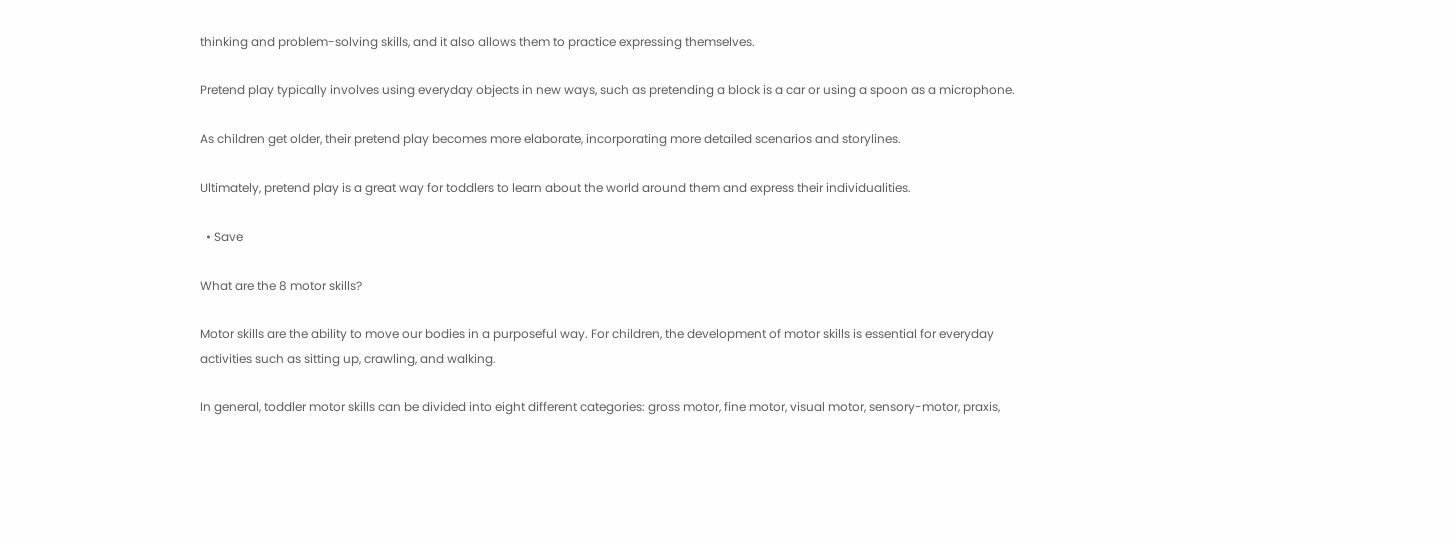thinking and problem-solving skills, and it also allows them to practice expressing themselves.

Pretend play typically involves using everyday objects in new ways, such as pretending a block is a car or using a spoon as a microphone.

As children get older, their pretend play becomes more elaborate, incorporating more detailed scenarios and storylines.

Ultimately, pretend play is a great way for toddlers to learn about the world around them and express their individualities.

  • Save

What are the 8 motor skills?

Motor skills are the ability to move our bodies in a purposeful way. For children, the development of motor skills is essential for everyday activities such as sitting up, crawling, and walking.

In general, toddler motor skills can be divided into eight different categories: gross motor, fine motor, visual motor, sensory-motor, praxis,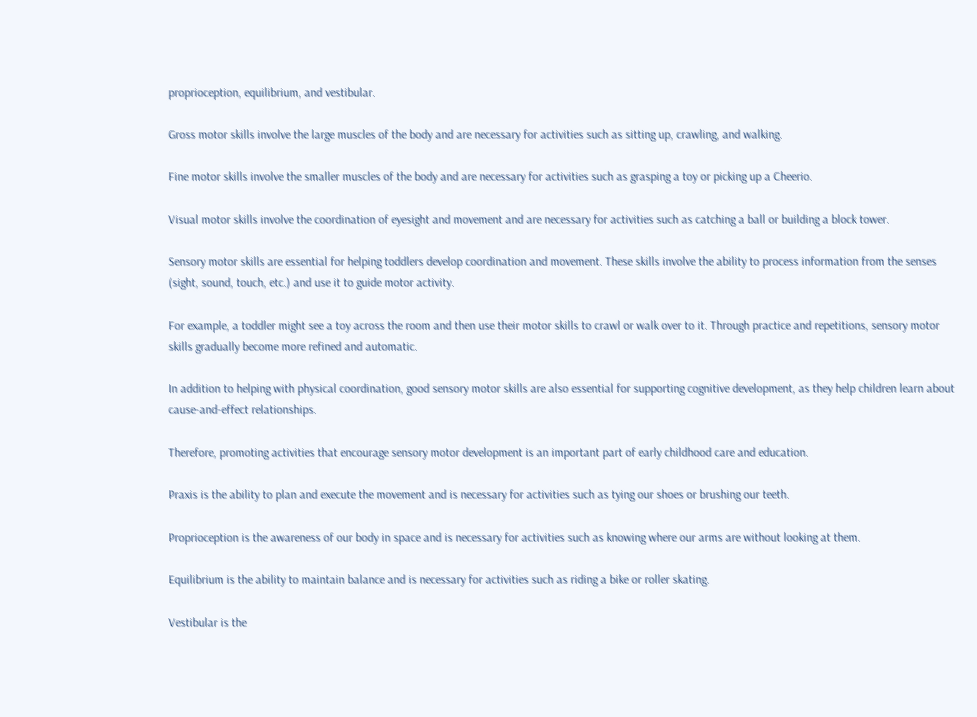proprioception, equilibrium, and vestibular.

Gross motor skills involve the large muscles of the body and are necessary for activities such as sitting up, crawling, and walking.

Fine motor skills involve the smaller muscles of the body and are necessary for activities such as grasping a toy or picking up a Cheerio.

Visual motor skills involve the coordination of eyesight and movement and are necessary for activities such as catching a ball or building a block tower.

Sensory motor skills are essential for helping toddlers develop coordination and movement. These skills involve the ability to process information from the senses (sight, sound, touch, etc.) and use it to guide motor activity.

For example, a toddler might see a toy across the room and then use their motor skills to crawl or walk over to it. Through practice and repetitions, sensory motor skills gradually become more refined and automatic.

In addition to helping with physical coordination, good sensory motor skills are also essential for supporting cognitive development, as they help children learn about cause-and-effect relationships.

Therefore, promoting activities that encourage sensory motor development is an important part of early childhood care and education.

Praxis is the ability to plan and execute the movement and is necessary for activities such as tying our shoes or brushing our teeth.

Proprioception is the awareness of our body in space and is necessary for activities such as knowing where our arms are without looking at them.

Equilibrium is the ability to maintain balance and is necessary for activities such as riding a bike or roller skating.

Vestibular is the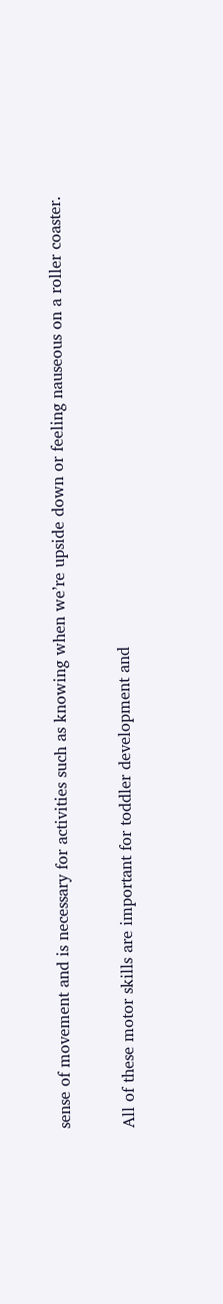sense of movement and is necessary for activities such as knowing when we’re upside down or feeling nauseous on a roller coaster.

All of these motor skills are important for toddler development and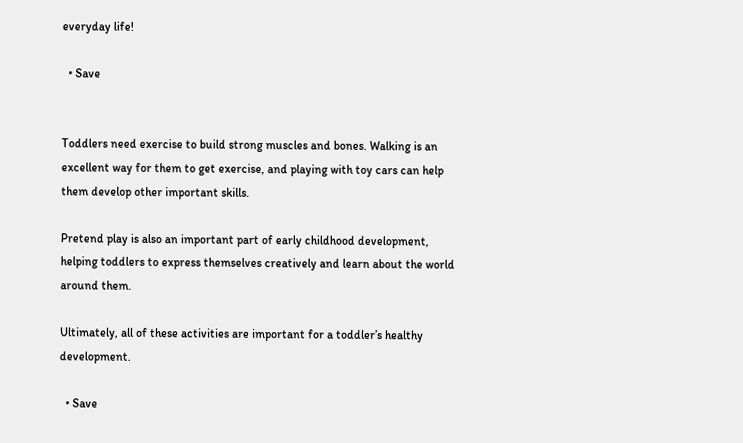everyday life!

  • Save


Toddlers need exercise to build strong muscles and bones. Walking is an excellent way for them to get exercise, and playing with toy cars can help them develop other important skills.

Pretend play is also an important part of early childhood development, helping toddlers to express themselves creatively and learn about the world around them.

Ultimately, all of these activities are important for a toddler’s healthy development.

  • Save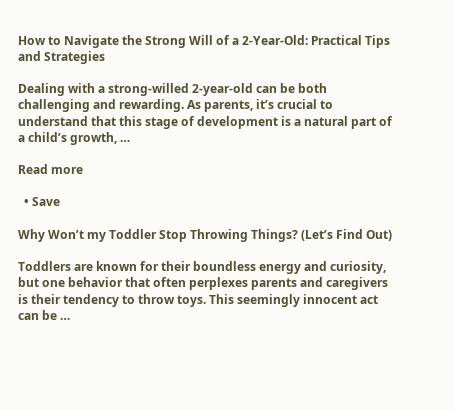How to Navigate the Strong Will of a 2-Year-Old: Practical Tips and Strategies

Dealing with a strong-willed 2-year-old can be both challenging and rewarding. As parents, it’s crucial to understand that this stage of development is a natural part of a child’s growth, …

Read more

  • Save

Why Won’t my Toddler Stop Throwing Things? (Let’s Find Out)

Toddlers are known for their boundless energy and curiosity, but one behavior that often perplexes parents and caregivers is their tendency to throw toys. This seemingly innocent act can be …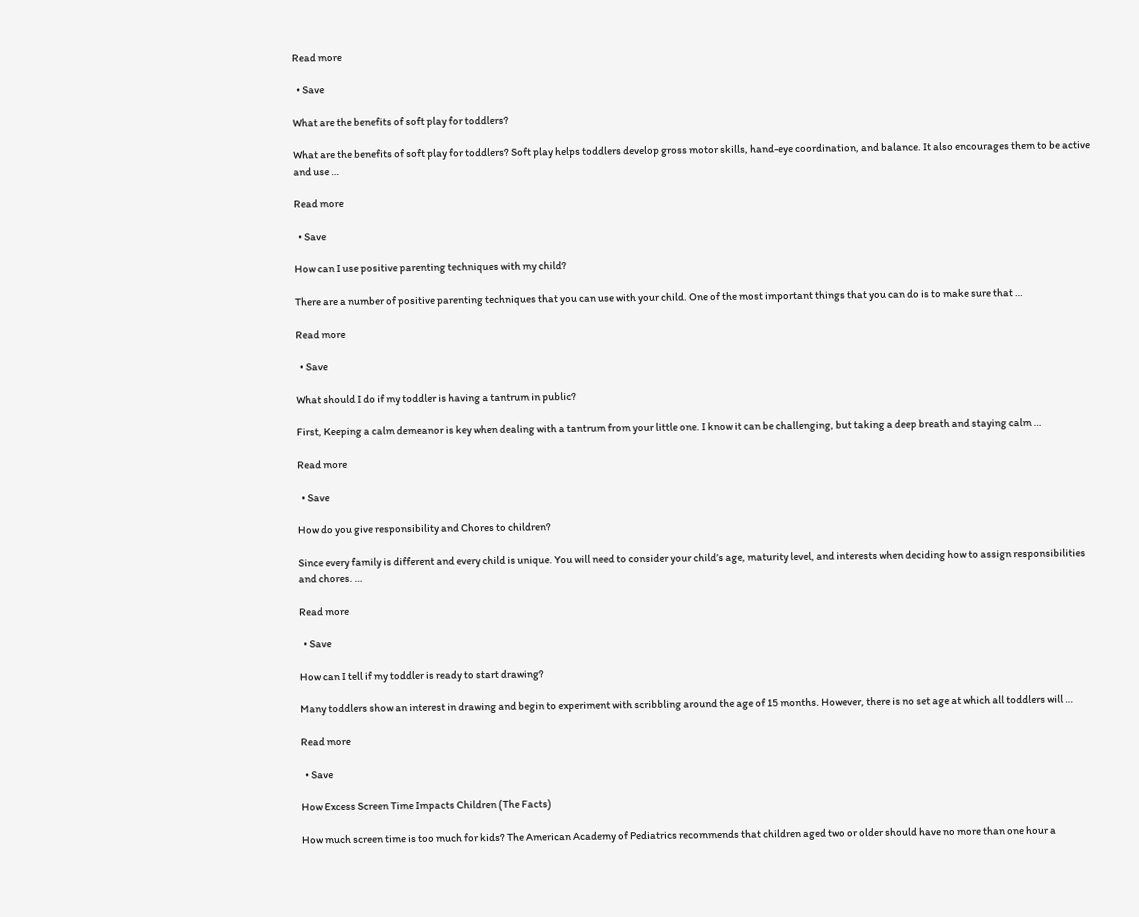Read more

  • Save

What are the benefits of soft play for toddlers?

What are the benefits of soft play for toddlers? Soft play helps toddlers develop gross motor skills, hand-eye coordination, and balance. It also encourages them to be active and use …

Read more

  • Save

How can I use positive parenting techniques with my child?

There are a number of positive parenting techniques that you can use with your child. One of the most important things that you can do is to make sure that …

Read more

  • Save

What should I do if my toddler is having a tantrum in public?

First, Keeping a calm demeanor is key when dealing with a tantrum from your little one. I know it can be challenging, but taking a deep breath and staying calm …

Read more

  • Save

How do you give responsibility and Chores to children?

Since every family is different and every child is unique. You will need to consider your child’s age, maturity level, and interests when deciding how to assign responsibilities and chores. …

Read more

  • Save

How can I tell if my toddler is ready to start drawing?

Many toddlers show an interest in drawing and begin to experiment with scribbling around the age of 15 months. However, there is no set age at which all toddlers will …

Read more

  • Save

How Excess Screen Time Impacts Children (The Facts)

How much screen time is too much for kids? The American Academy of Pediatrics recommends that children aged two or older should have no more than one hour a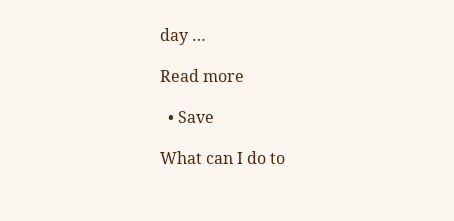day …

Read more

  • Save

What can I do to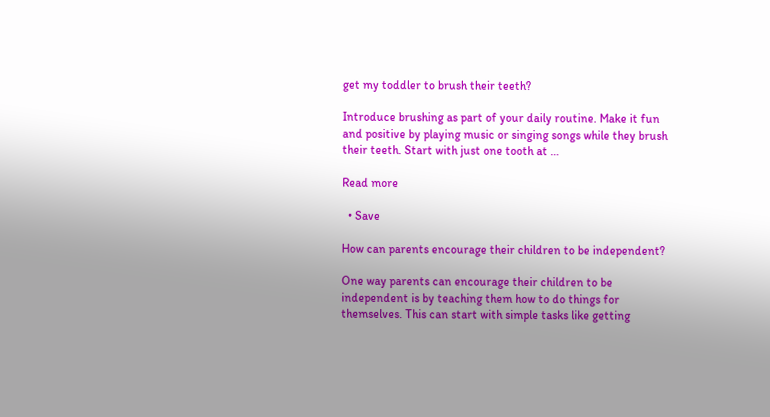get my toddler to brush their teeth?

Introduce brushing as part of your daily routine. Make it fun and positive by playing music or singing songs while they brush their teeth. Start with just one tooth at …

Read more

  • Save

How can parents encourage their children to be independent?

One way parents can encourage their children to be independent is by teaching them how to do things for themselves. This can start with simple tasks like getting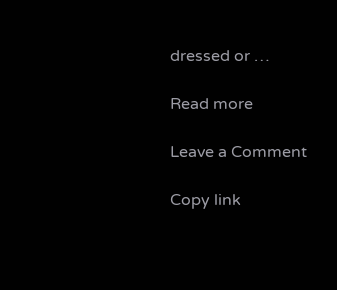dressed or …

Read more

Leave a Comment

Copy link